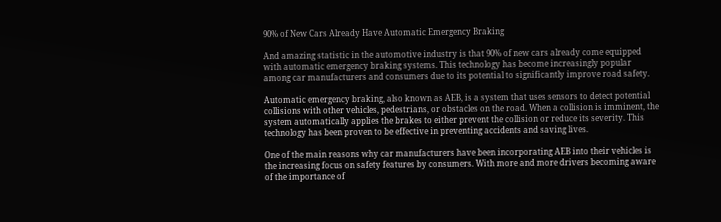90% of New Cars Already Have Automatic Emergency Braking

And amazing statistic in the automotive industry is that 90% of new cars already come equipped with automatic emergency braking systems. This technology has become increasingly popular among car manufacturers and consumers due to its potential to significantly improve road safety.

Automatic emergency braking, also known as AEB, is a system that uses sensors to detect potential collisions with other vehicles, pedestrians, or obstacles on the road. When a collision is imminent, the system automatically applies the brakes to either prevent the collision or reduce its severity. This technology has been proven to be effective in preventing accidents and saving lives.

One of the main reasons why car manufacturers have been incorporating AEB into their vehicles is the increasing focus on safety features by consumers. With more and more drivers becoming aware of the importance of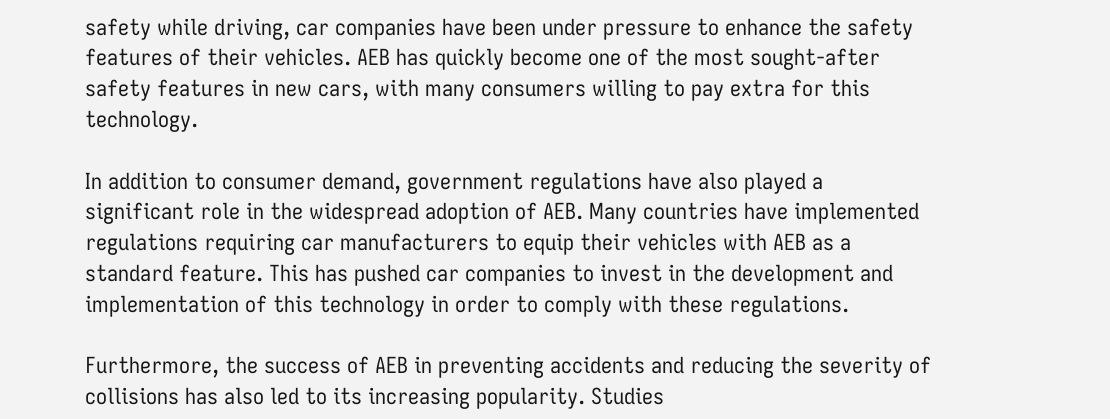safety while driving, car companies have been under pressure to enhance the safety features of their vehicles. AEB has quickly become one of the most sought-after safety features in new cars, with many consumers willing to pay extra for this technology.

In addition to consumer demand, government regulations have also played a significant role in the widespread adoption of AEB. Many countries have implemented regulations requiring car manufacturers to equip their vehicles with AEB as a standard feature. This has pushed car companies to invest in the development and implementation of this technology in order to comply with these regulations.

Furthermore, the success of AEB in preventing accidents and reducing the severity of collisions has also led to its increasing popularity. Studies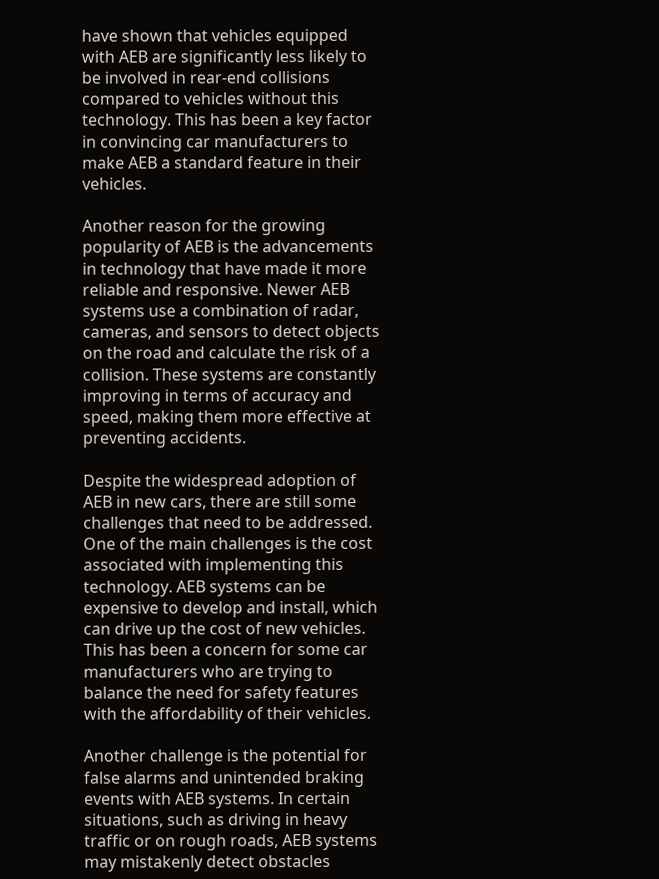have shown that vehicles equipped with AEB are significantly less likely to be involved in rear-end collisions compared to vehicles without this technology. This has been a key factor in convincing car manufacturers to make AEB a standard feature in their vehicles.

Another reason for the growing popularity of AEB is the advancements in technology that have made it more reliable and responsive. Newer AEB systems use a combination of radar, cameras, and sensors to detect objects on the road and calculate the risk of a collision. These systems are constantly improving in terms of accuracy and speed, making them more effective at preventing accidents.

Despite the widespread adoption of AEB in new cars, there are still some challenges that need to be addressed. One of the main challenges is the cost associated with implementing this technology. AEB systems can be expensive to develop and install, which can drive up the cost of new vehicles. This has been a concern for some car manufacturers who are trying to balance the need for safety features with the affordability of their vehicles.

Another challenge is the potential for false alarms and unintended braking events with AEB systems. In certain situations, such as driving in heavy traffic or on rough roads, AEB systems may mistakenly detect obstacles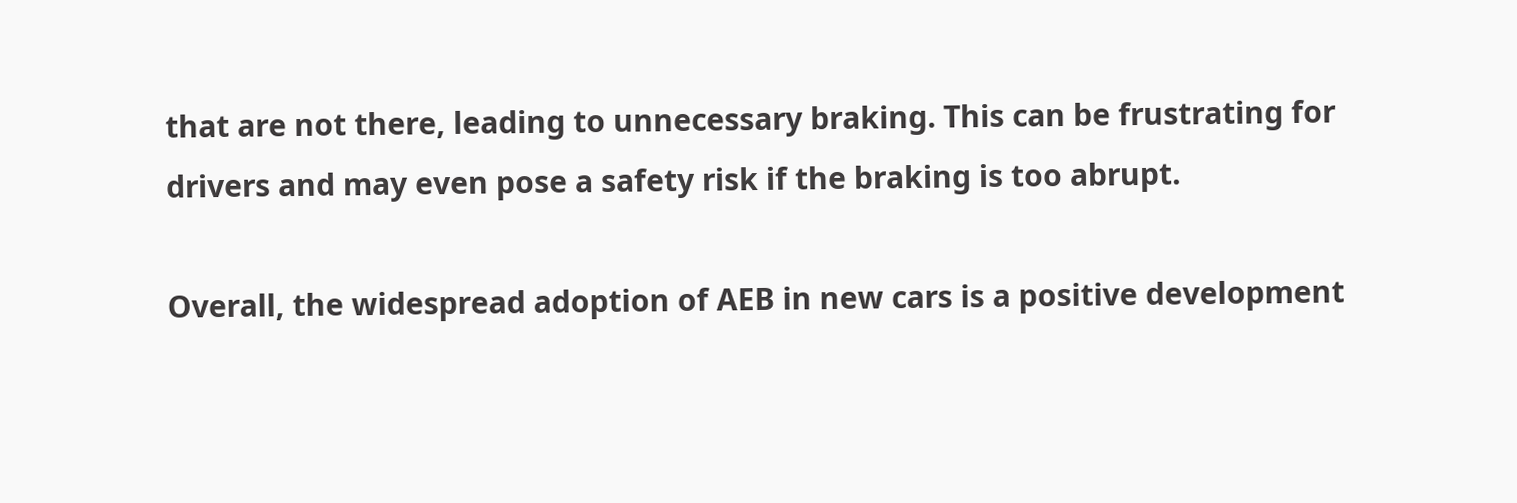that are not there, leading to unnecessary braking. This can be frustrating for drivers and may even pose a safety risk if the braking is too abrupt.

Overall, the widespread adoption of AEB in new cars is a positive development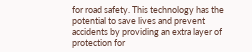for road safety. This technology has the potential to save lives and prevent accidents by providing an extra layer of protection for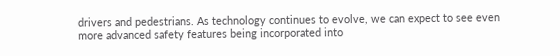drivers and pedestrians. As technology continues to evolve, we can expect to see even more advanced safety features being incorporated into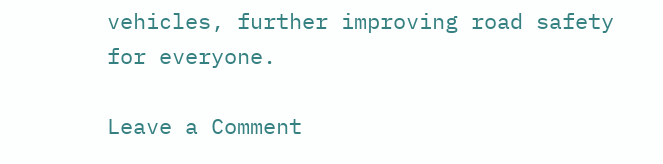vehicles, further improving road safety for everyone.

Leave a Comment